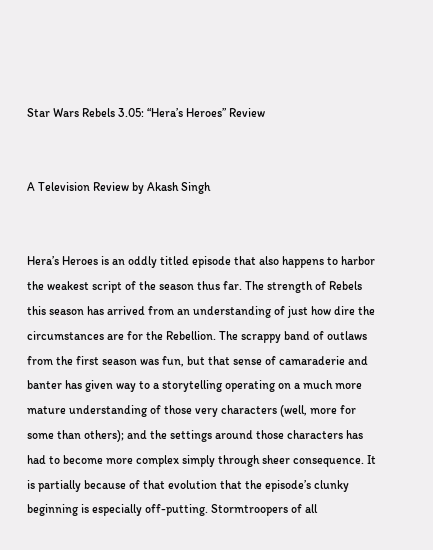Star Wars Rebels 3.05: “Hera’s Heroes” Review


A Television Review by Akash Singh


Hera’s Heroes is an oddly titled episode that also happens to harbor the weakest script of the season thus far. The strength of Rebels this season has arrived from an understanding of just how dire the circumstances are for the Rebellion. The scrappy band of outlaws from the first season was fun, but that sense of camaraderie and banter has given way to a storytelling operating on a much more mature understanding of those very characters (well, more for some than others); and the settings around those characters has had to become more complex simply through sheer consequence. It is partially because of that evolution that the episode’s clunky beginning is especially off-putting. Stormtroopers of all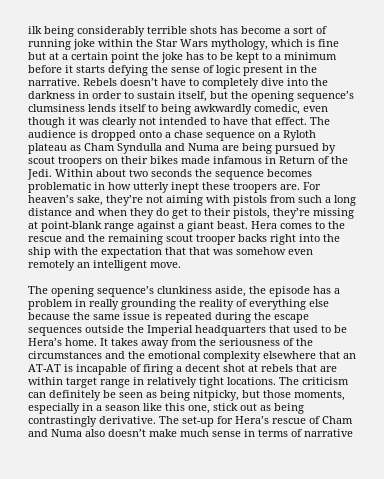ilk being considerably terrible shots has become a sort of running joke within the Star Wars mythology, which is fine but at a certain point the joke has to be kept to a minimum before it starts defying the sense of logic present in the narrative. Rebels doesn’t have to completely dive into the darkness in order to sustain itself, but the opening sequence’s clumsiness lends itself to being awkwardly comedic, even though it was clearly not intended to have that effect. The audience is dropped onto a chase sequence on a Ryloth plateau as Cham Syndulla and Numa are being pursued by scout troopers on their bikes made infamous in Return of the Jedi. Within about two seconds the sequence becomes problematic in how utterly inept these troopers are. For heaven’s sake, they’re not aiming with pistols from such a long distance and when they do get to their pistols, they’re missing at point-blank range against a giant beast. Hera comes to the rescue and the remaining scout trooper backs right into the ship with the expectation that that was somehow even remotely an intelligent move.

The opening sequence’s clunkiness aside, the episode has a problem in really grounding the reality of everything else because the same issue is repeated during the escape sequences outside the Imperial headquarters that used to be Hera’s home. It takes away from the seriousness of the circumstances and the emotional complexity elsewhere that an AT-AT is incapable of firing a decent shot at rebels that are within target range in relatively tight locations. The criticism can definitely be seen as being nitpicky, but those moments, especially in a season like this one, stick out as being contrastingly derivative. The set-up for Hera’s rescue of Cham and Numa also doesn’t make much sense in terms of narrative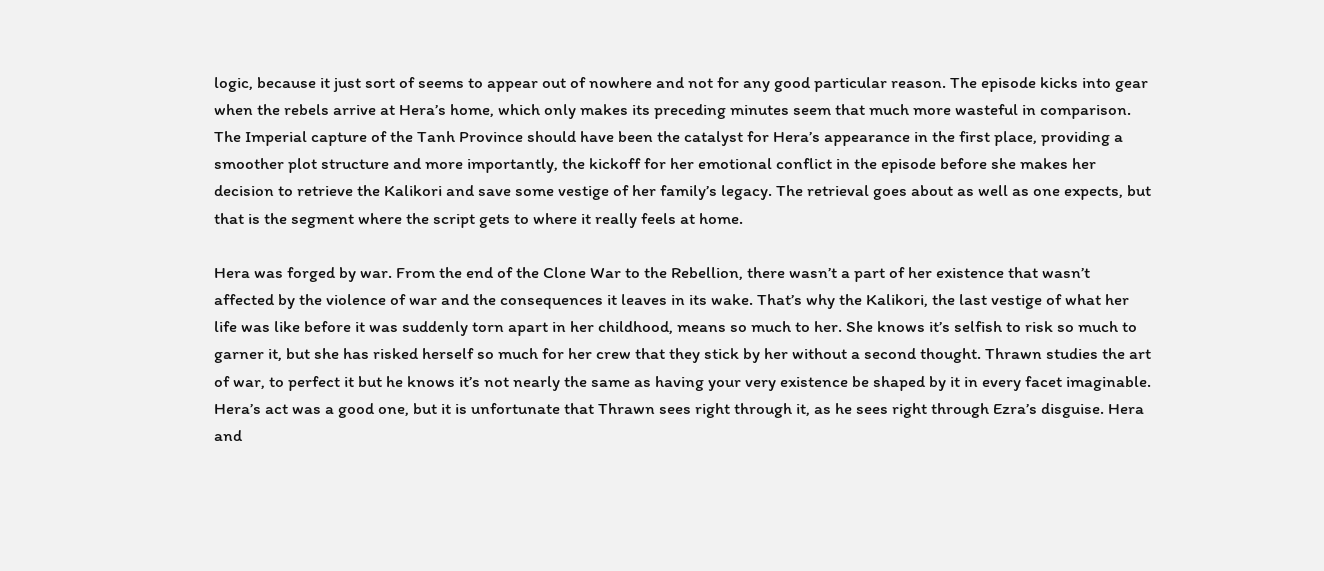logic, because it just sort of seems to appear out of nowhere and not for any good particular reason. The episode kicks into gear when the rebels arrive at Hera’s home, which only makes its preceding minutes seem that much more wasteful in comparison. The Imperial capture of the Tanh Province should have been the catalyst for Hera’s appearance in the first place, providing a smoother plot structure and more importantly, the kickoff for her emotional conflict in the episode before she makes her decision to retrieve the Kalikori and save some vestige of her family’s legacy. The retrieval goes about as well as one expects, but that is the segment where the script gets to where it really feels at home.

Hera was forged by war. From the end of the Clone War to the Rebellion, there wasn’t a part of her existence that wasn’t affected by the violence of war and the consequences it leaves in its wake. That’s why the Kalikori, the last vestige of what her life was like before it was suddenly torn apart in her childhood, means so much to her. She knows it’s selfish to risk so much to garner it, but she has risked herself so much for her crew that they stick by her without a second thought. Thrawn studies the art of war, to perfect it but he knows it’s not nearly the same as having your very existence be shaped by it in every facet imaginable. Hera’s act was a good one, but it is unfortunate that Thrawn sees right through it, as he sees right through Ezra’s disguise. Hera and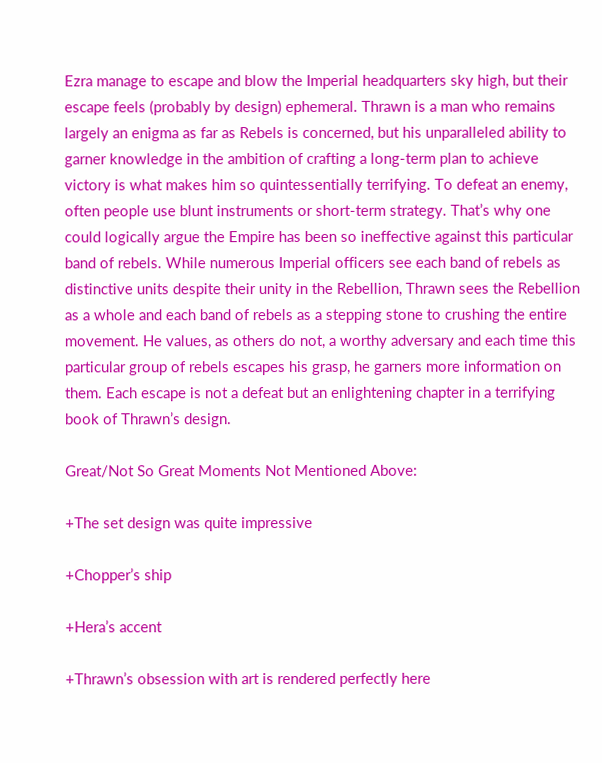Ezra manage to escape and blow the Imperial headquarters sky high, but their escape feels (probably by design) ephemeral. Thrawn is a man who remains largely an enigma as far as Rebels is concerned, but his unparalleled ability to garner knowledge in the ambition of crafting a long-term plan to achieve victory is what makes him so quintessentially terrifying. To defeat an enemy, often people use blunt instruments or short-term strategy. That’s why one could logically argue the Empire has been so ineffective against this particular band of rebels. While numerous Imperial officers see each band of rebels as distinctive units despite their unity in the Rebellion, Thrawn sees the Rebellion as a whole and each band of rebels as a stepping stone to crushing the entire movement. He values, as others do not, a worthy adversary and each time this particular group of rebels escapes his grasp, he garners more information on them. Each escape is not a defeat but an enlightening chapter in a terrifying book of Thrawn’s design.

Great/Not So Great Moments Not Mentioned Above:

+The set design was quite impressive

+Chopper’s ship

+Hera’s accent

+Thrawn’s obsession with art is rendered perfectly here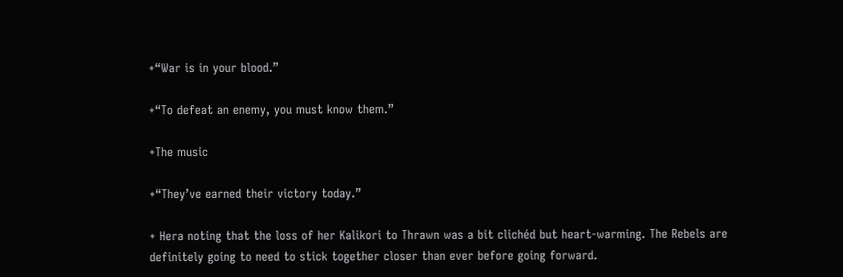+“War is in your blood.”

+“To defeat an enemy, you must know them.”

+The music

+“They’ve earned their victory today.”

+ Hera noting that the loss of her Kalikori to Thrawn was a bit clichéd but heart-warming. The Rebels are definitely going to need to stick together closer than ever before going forward.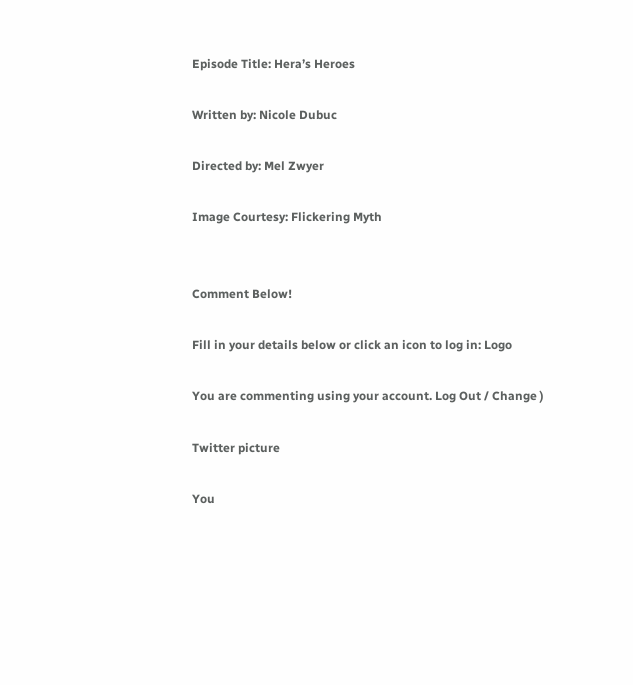Episode Title: Hera’s Heroes

Written by: Nicole Dubuc

Directed by: Mel Zwyer

Image Courtesy: Flickering Myth


Comment Below!

Fill in your details below or click an icon to log in: Logo

You are commenting using your account. Log Out / Change )

Twitter picture

You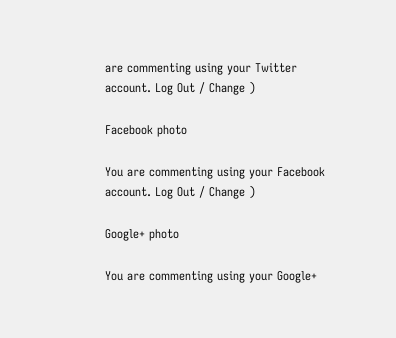are commenting using your Twitter account. Log Out / Change )

Facebook photo

You are commenting using your Facebook account. Log Out / Change )

Google+ photo

You are commenting using your Google+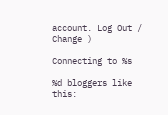account. Log Out / Change )

Connecting to %s

%d bloggers like this: